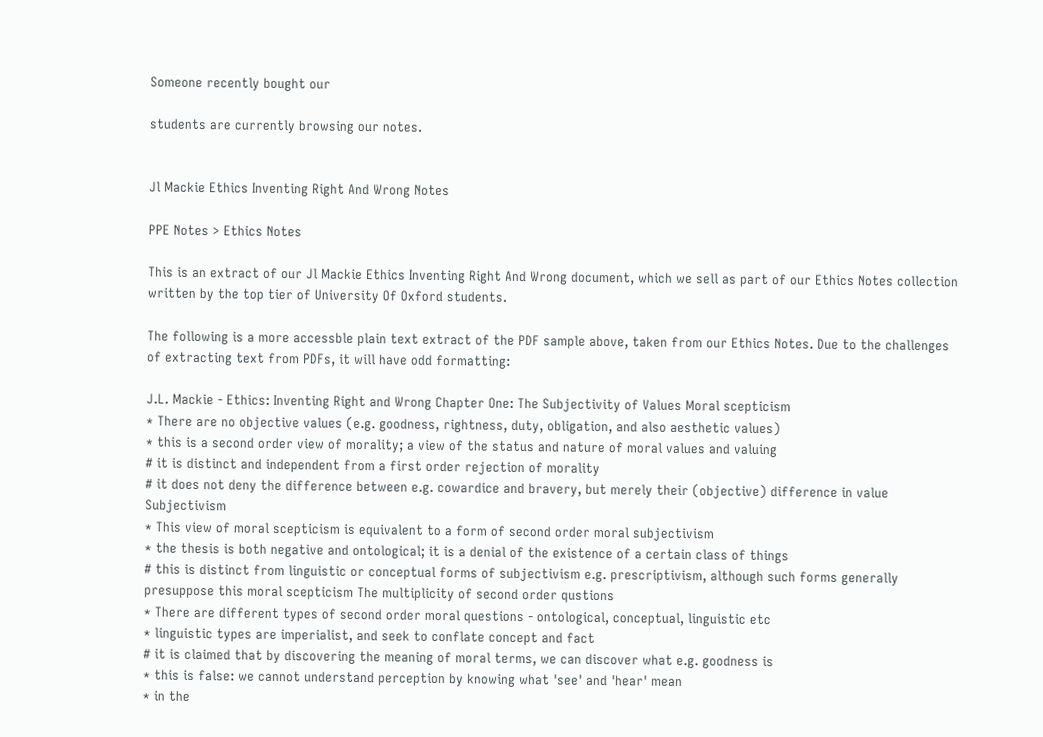Someone recently bought our

students are currently browsing our notes.


Jl Mackie Ethics Inventing Right And Wrong Notes

PPE Notes > Ethics Notes

This is an extract of our Jl Mackie Ethics Inventing Right And Wrong document, which we sell as part of our Ethics Notes collection written by the top tier of University Of Oxford students.

The following is a more accessble plain text extract of the PDF sample above, taken from our Ethics Notes. Due to the challenges of extracting text from PDFs, it will have odd formatting:

J.L. Mackie - Ethics: Inventing Right and Wrong Chapter One: The Subjectivity of Values Moral scepticism
* There are no objective values (e.g. goodness, rightness, duty, obligation, and also aesthetic values)
* this is a second order view of morality; a view of the status and nature of moral values and valuing
# it is distinct and independent from a first order rejection of morality
# it does not deny the difference between e.g. cowardice and bravery, but merely their (objective) difference in value Subjectivism
* This view of moral scepticism is equivalent to a form of second order moral subjectivism
* the thesis is both negative and ontological; it is a denial of the existence of a certain class of things
# this is distinct from linguistic or conceptual forms of subjectivism e.g. prescriptivism, although such forms generally presuppose this moral scepticism The multiplicity of second order qustions
* There are different types of second order moral questions - ontological, conceptual, linguistic etc
* linguistic types are imperialist, and seek to conflate concept and fact
# it is claimed that by discovering the meaning of moral terms, we can discover what e.g. goodness is
* this is false: we cannot understand perception by knowing what 'see' and 'hear' mean
* in the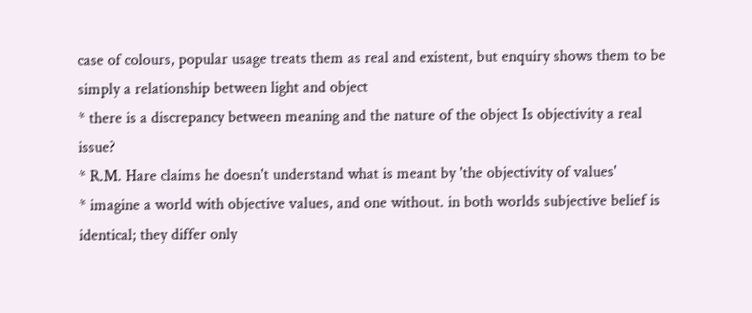case of colours, popular usage treats them as real and existent, but enquiry shows them to be simply a relationship between light and object
* there is a discrepancy between meaning and the nature of the object Is objectivity a real issue?
* R.M. Hare claims he doesn't understand what is meant by 'the objectivity of values'
* imagine a world with objective values, and one without. in both worlds subjective belief is identical; they differ only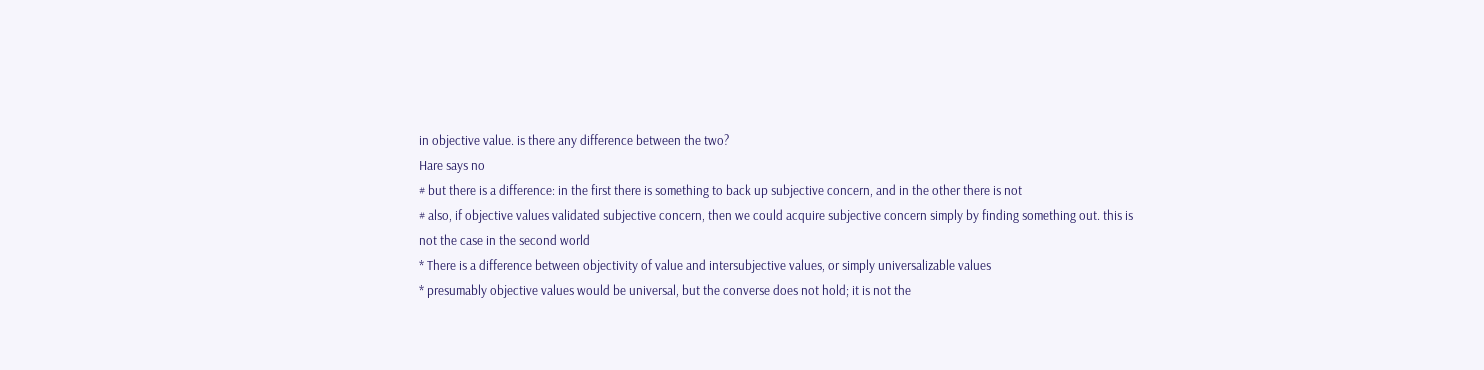in objective value. is there any difference between the two?
Hare says no
# but there is a difference: in the first there is something to back up subjective concern, and in the other there is not
# also, if objective values validated subjective concern, then we could acquire subjective concern simply by finding something out. this is not the case in the second world
* There is a difference between objectivity of value and intersubjective values, or simply universalizable values
* presumably objective values would be universal, but the converse does not hold; it is not the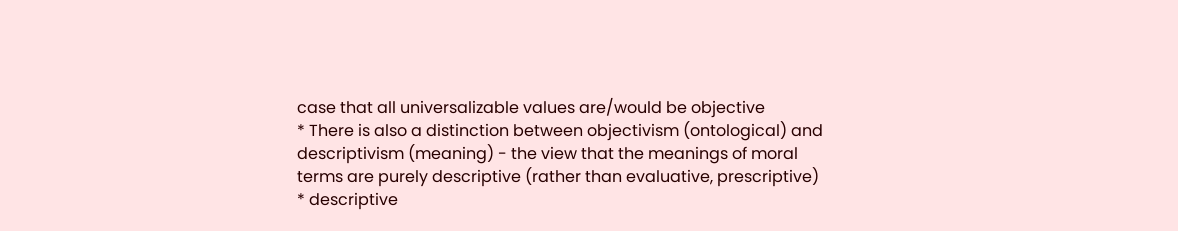case that all universalizable values are/would be objective
* There is also a distinction between objectivism (ontological) and descriptivism (meaning) - the view that the meanings of moral terms are purely descriptive (rather than evaluative, prescriptive)
* descriptive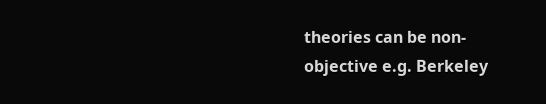theories can be non-objective e.g. Berkeley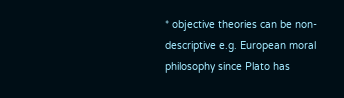* objective theories can be non-descriptive e.g. European moral philosophy since Plato has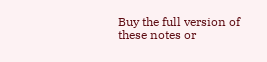Buy the full version of these notes or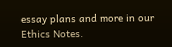essay plans and more in our Ethics Notes.